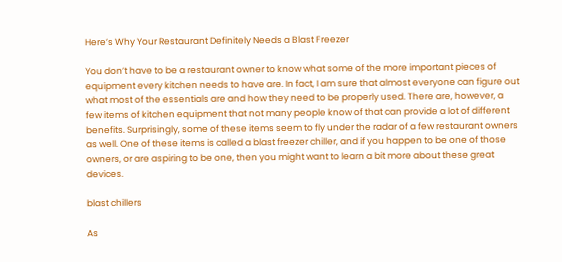Here’s Why Your Restaurant Definitely Needs a Blast Freezer

You don’t have to be a restaurant owner to know what some of the more important pieces of equipment every kitchen needs to have are. In fact, I am sure that almost everyone can figure out what most of the essentials are and how they need to be properly used. There are, however, a few items of kitchen equipment that not many people know of that can provide a lot of different benefits. Surprisingly, some of these items seem to fly under the radar of a few restaurant owners as well. One of these items is called a blast freezer chiller, and if you happen to be one of those owners, or are aspiring to be one, then you might want to learn a bit more about these great devices.

blast chillers

As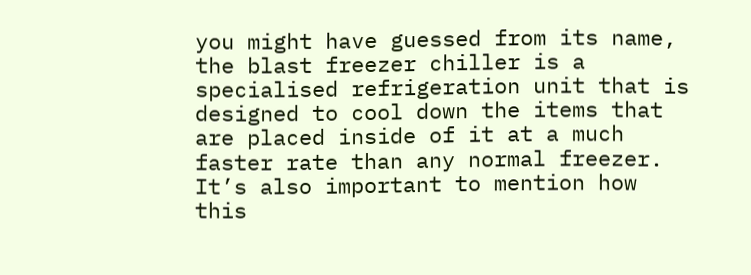you might have guessed from its name, the blast freezer chiller is a specialised refrigeration unit that is designed to cool down the items that are placed inside of it at a much faster rate than any normal freezer. It’s also important to mention how this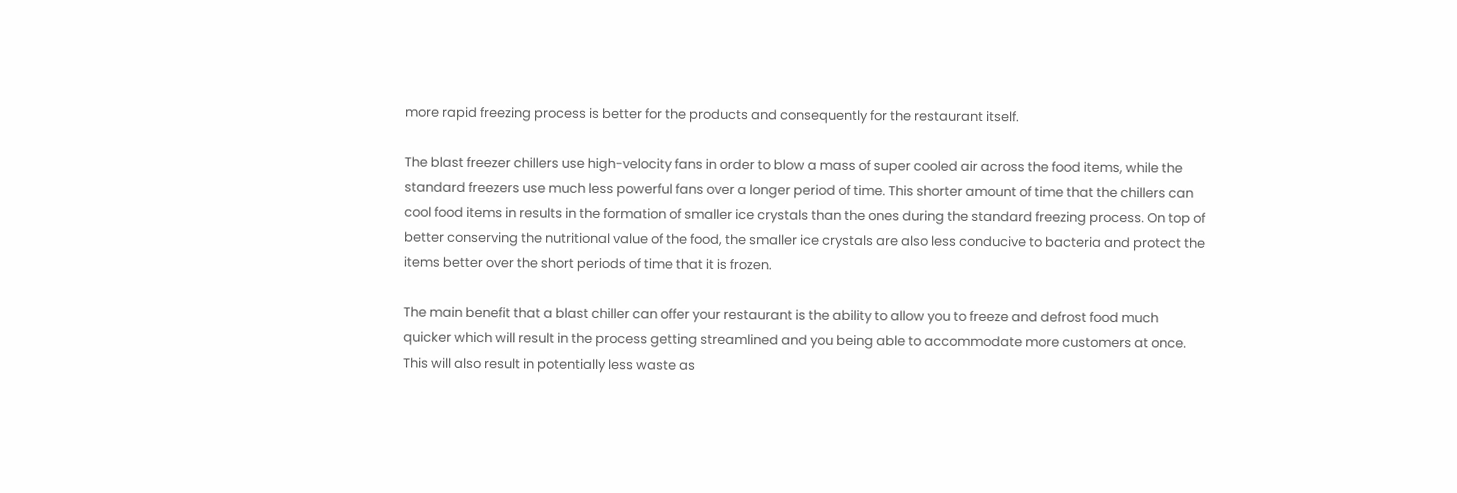more rapid freezing process is better for the products and consequently for the restaurant itself.

The blast freezer chillers use high-velocity fans in order to blow a mass of super cooled air across the food items, while the standard freezers use much less powerful fans over a longer period of time. This shorter amount of time that the chillers can cool food items in results in the formation of smaller ice crystals than the ones during the standard freezing process. On top of better conserving the nutritional value of the food, the smaller ice crystals are also less conducive to bacteria and protect the items better over the short periods of time that it is frozen.

The main benefit that a blast chiller can offer your restaurant is the ability to allow you to freeze and defrost food much quicker which will result in the process getting streamlined and you being able to accommodate more customers at once. This will also result in potentially less waste as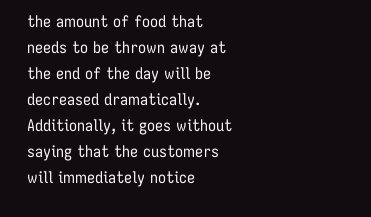the amount of food that needs to be thrown away at the end of the day will be decreased dramatically. Additionally, it goes without saying that the customers will immediately notice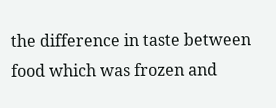the difference in taste between food which was frozen and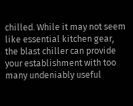chilled. While it may not seem like essential kitchen gear, the blast chiller can provide your establishment with too many undeniably useful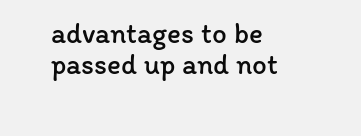advantages to be passed up and not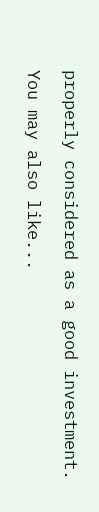properly considered as a good investment.

You may also like...